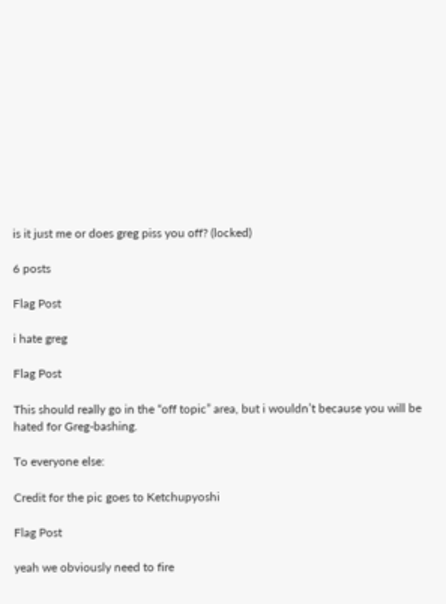is it just me or does greg piss you off? (locked)

6 posts

Flag Post

i hate greg

Flag Post

This should really go in the “off topic” area, but i wouldn’t because you will be hated for Greg-bashing.

To everyone else:

Credit for the pic goes to Ketchupyoshi

Flag Post

yeah we obviously need to fire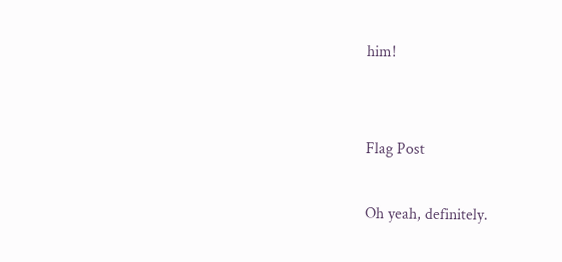him!


Flag Post

Oh yeah, definitely.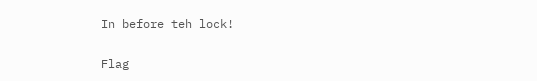In before teh lock!

Flag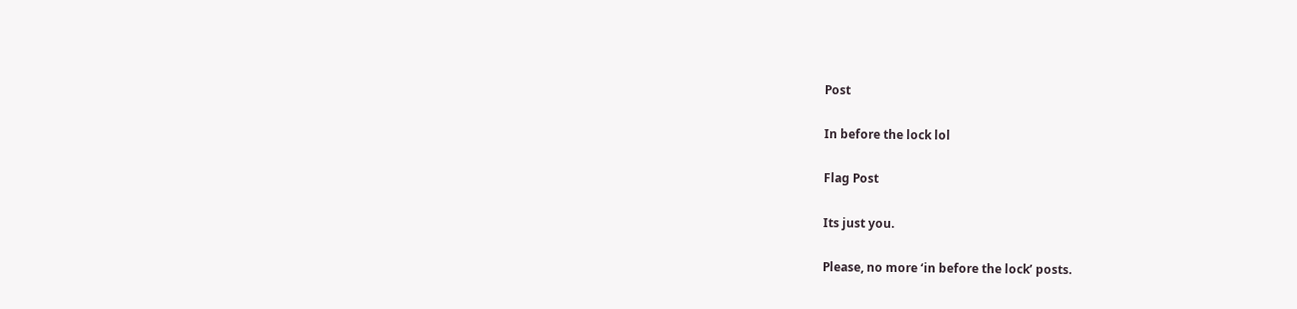Post

In before the lock lol

Flag Post

Its just you.

Please, no more ‘in before the lock’ posts.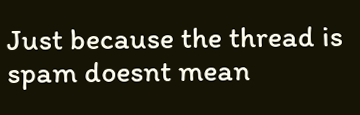Just because the thread is spam doesnt mean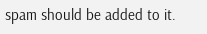spam should be added to it.